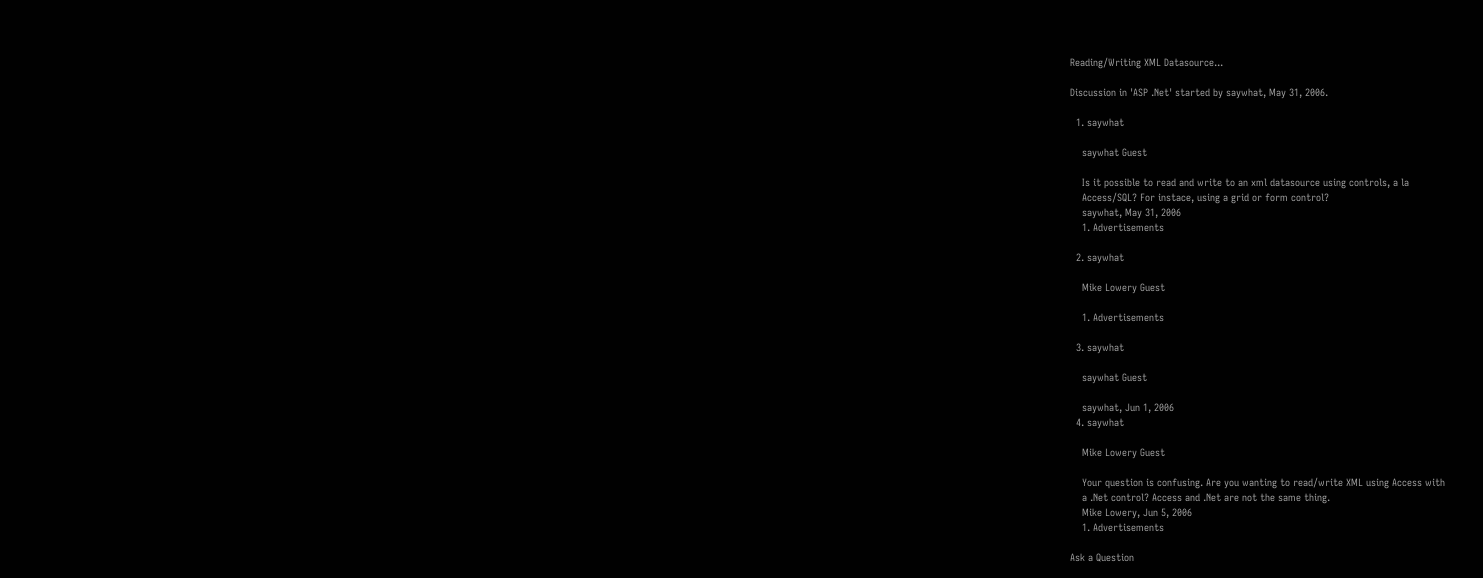Reading/Writing XML Datasource...

Discussion in 'ASP .Net' started by saywhat, May 31, 2006.

  1. saywhat

    saywhat Guest

    Is it possible to read and write to an xml datasource using controls, a la
    Access/SQL? For instace, using a grid or form control?
    saywhat, May 31, 2006
    1. Advertisements

  2. saywhat

    Mike Lowery Guest

    1. Advertisements

  3. saywhat

    saywhat Guest

    saywhat, Jun 1, 2006
  4. saywhat

    Mike Lowery Guest

    Your question is confusing. Are you wanting to read/write XML using Access with
    a .Net control? Access and .Net are not the same thing.
    Mike Lowery, Jun 5, 2006
    1. Advertisements

Ask a Question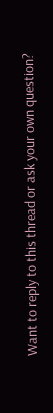Want to reply to this thread or ask your own question?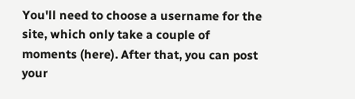You'll need to choose a username for the site, which only take a couple of moments (here). After that, you can post your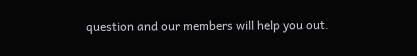question and our members will help you out.